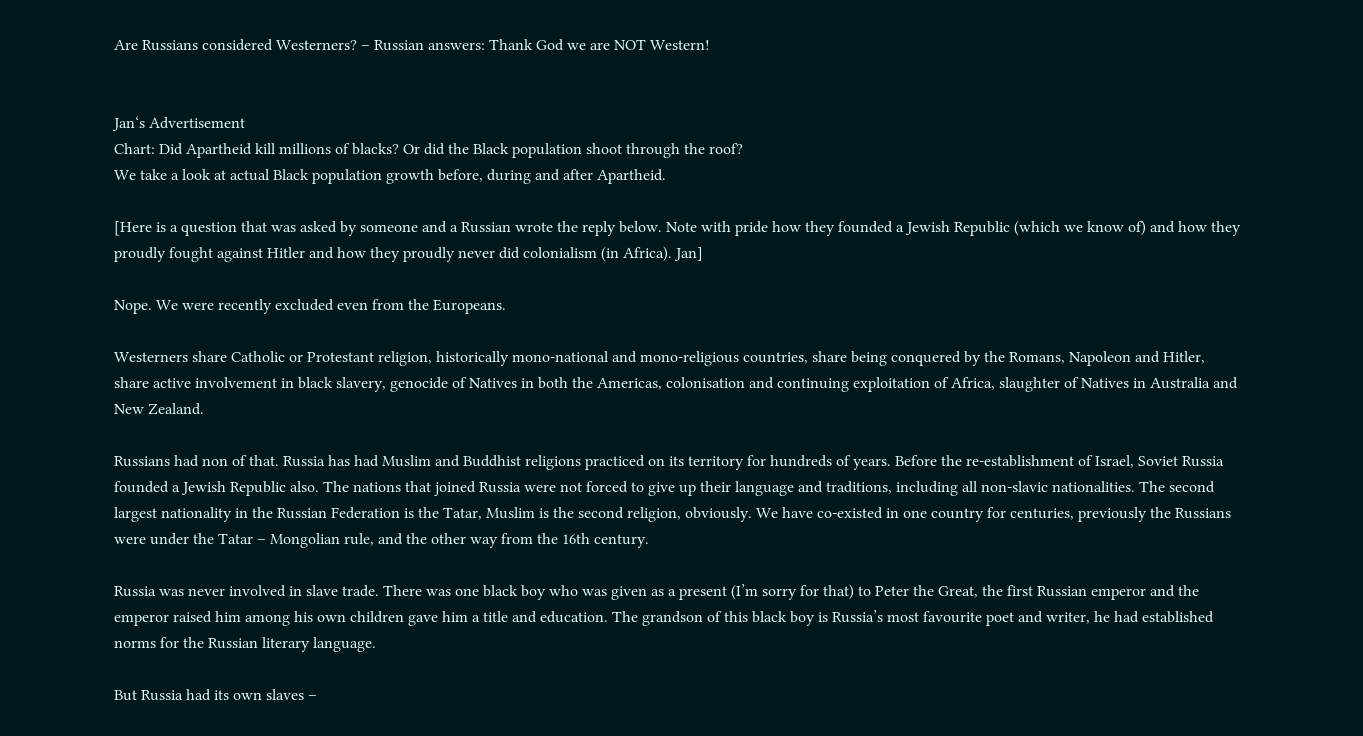Are Russians considered Westerners? – Russian answers: Thank God we are NOT Western!


Jan‘s Advertisement
Chart: Did Apartheid kill millions of blacks? Or did the Black population shoot through the roof?
We take a look at actual Black population growth before, during and after Apartheid.

[Here is a question that was asked by someone and a Russian wrote the reply below. Note with pride how they founded a Jewish Republic (which we know of) and how they proudly fought against Hitler and how they proudly never did colonialism (in Africa). Jan]

Nope. We were recently excluded even from the Europeans.

Westerners share Catholic or Protestant religion, historically mono-national and mono-religious countries, share being conquered by the Romans, Napoleon and Hitler, share active involvement in black slavery, genocide of Natives in both the Americas, colonisation and continuing exploitation of Africa, slaughter of Natives in Australia and New Zealand.

Russians had non of that. Russia has had Muslim and Buddhist religions practiced on its territory for hundreds of years. Before the re-establishment of Israel, Soviet Russia founded a Jewish Republic also. The nations that joined Russia were not forced to give up their language and traditions, including all non-slavic nationalities. The second largest nationality in the Russian Federation is the Tatar, Muslim is the second religion, obviously. We have co-existed in one country for centuries, previously the Russians were under the Tatar – Mongolian rule, and the other way from the 16th century.

Russia was never involved in slave trade. There was one black boy who was given as a present (I’m sorry for that) to Peter the Great, the first Russian emperor and the emperor raised him among his own children gave him a title and education. The grandson of this black boy is Russia’s most favourite poet and writer, he had established norms for the Russian literary language.

But Russia had its own slaves –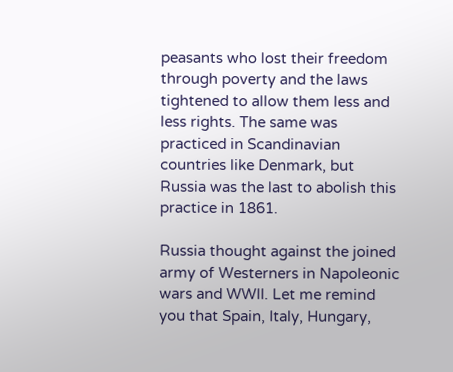peasants who lost their freedom through poverty and the laws tightened to allow them less and less rights. The same was practiced in Scandinavian countries like Denmark, but Russia was the last to abolish this practice in 1861.

Russia thought against the joined army of Westerners in Napoleonic wars and WWII. Let me remind you that Spain, Italy, Hungary,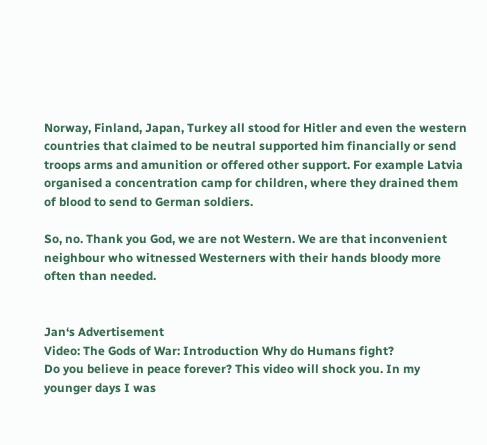Norway, Finland, Japan, Turkey all stood for Hitler and even the western countries that claimed to be neutral supported him financially or send troops arms and amunition or offered other support. For example Latvia organised a concentration camp for children, where they drained them of blood to send to German soldiers.

So, no. Thank you God, we are not Western. We are that inconvenient neighbour who witnessed Westerners with their hands bloody more often than needed.


Jan‘s Advertisement
Video: The Gods of War: Introduction Why do Humans fight?
Do you believe in peace forever? This video will shock you. In my younger days I was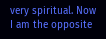very spiritual. Now I am the opposite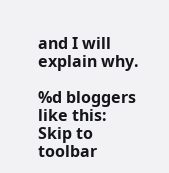and I will explain why.

%d bloggers like this:
Skip to toolbar